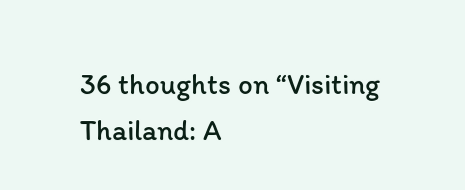36 thoughts on “Visiting Thailand: A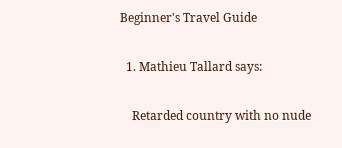Beginner's Travel Guide

  1. Mathieu Tallard says:

    Retarded country with no nude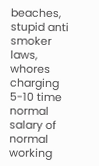beaches, stupid anti smoker laws, whores charging 5-10 time normal salary of normal working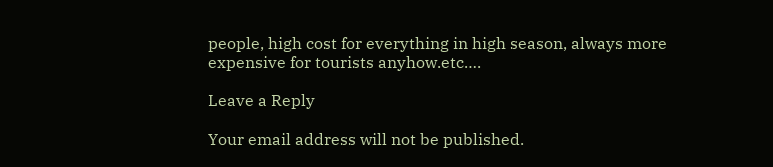people, high cost for everything in high season, always more expensive for tourists anyhow.etc….

Leave a Reply

Your email address will not be published.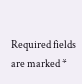Required fields are marked *